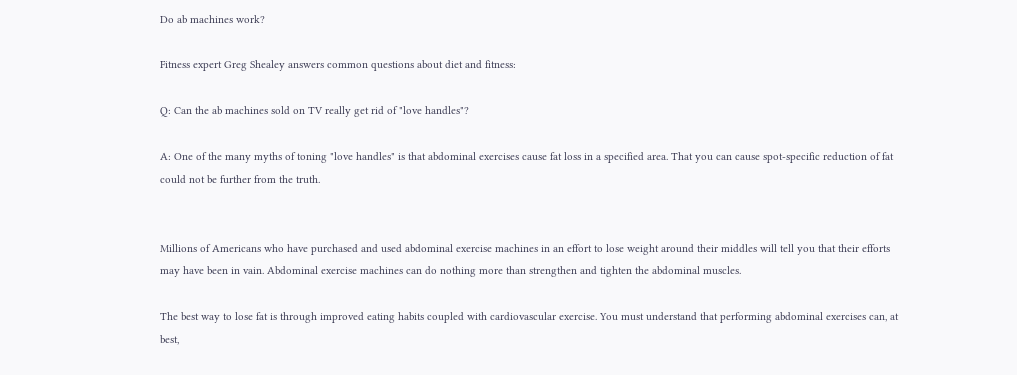Do ab machines work?

Fitness expert Greg Shealey answers common questions about diet and fitness:

Q: Can the ab machines sold on TV really get rid of "love handles"?

A: One of the many myths of toning "love handles" is that abdominal exercises cause fat loss in a specified area. That you can cause spot-specific reduction of fat could not be further from the truth.


Millions of Americans who have purchased and used abdominal exercise machines in an effort to lose weight around their middles will tell you that their efforts may have been in vain. Abdominal exercise machines can do nothing more than strengthen and tighten the abdominal muscles.

The best way to lose fat is through improved eating habits coupled with cardiovascular exercise. You must understand that performing abdominal exercises can, at best,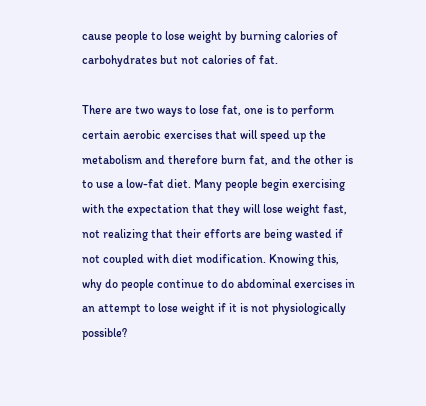cause people to lose weight by burning calories of carbohydrates but not calories of fat.

There are two ways to lose fat, one is to perform certain aerobic exercises that will speed up the metabolism and therefore burn fat, and the other is to use a low-fat diet. Many people begin exercising with the expectation that they will lose weight fast, not realizing that their efforts are being wasted if not coupled with diet modification. Knowing this, why do people continue to do abdominal exercises in an attempt to lose weight if it is not physiologically possible?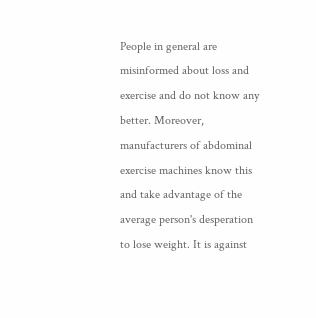People in general are misinformed about loss and exercise and do not know any better. Moreover, manufacturers of abdominal exercise machines know this and take advantage of the average person's desperation to lose weight. It is against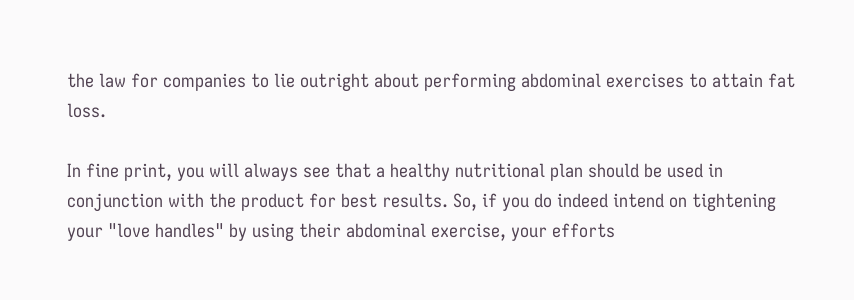the law for companies to lie outright about performing abdominal exercises to attain fat loss.

In fine print, you will always see that a healthy nutritional plan should be used in conjunction with the product for best results. So, if you do indeed intend on tightening your "love handles" by using their abdominal exercise, your efforts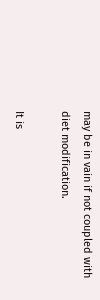may be in vain if not coupled with diet modification.

It is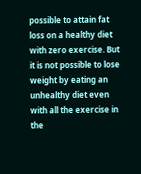possible to attain fat loss on a healthy diet with zero exercise. But it is not possible to lose weight by eating an unhealthy diet even with all the exercise in the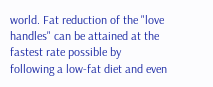world. Fat reduction of the "love handles" can be attained at the fastest rate possible by following a low-fat diet and even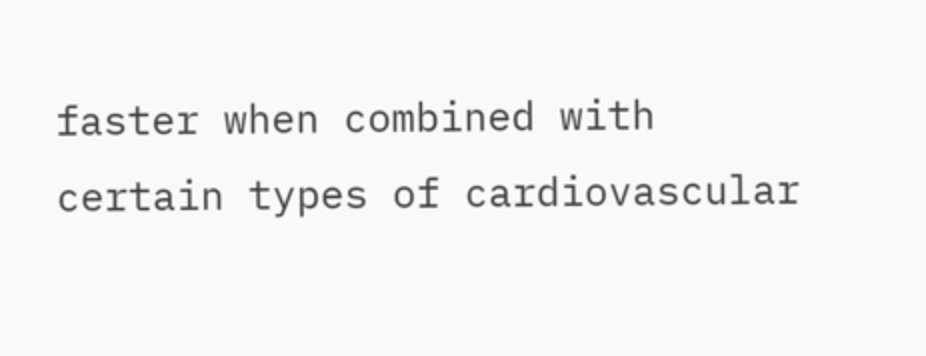faster when combined with certain types of cardiovascular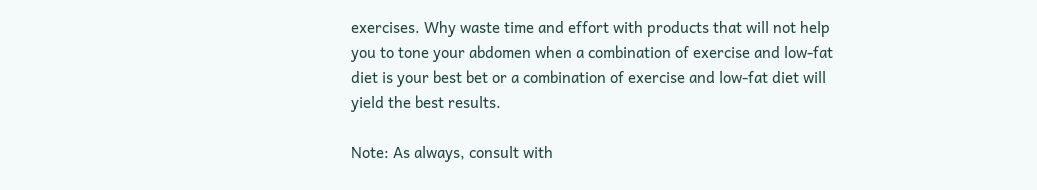exercises. Why waste time and effort with products that will not help you to tone your abdomen when a combination of exercise and low-fat diet is your best bet or a combination of exercise and low-fat diet will yield the best results.

Note: As always, consult with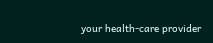your health-care provider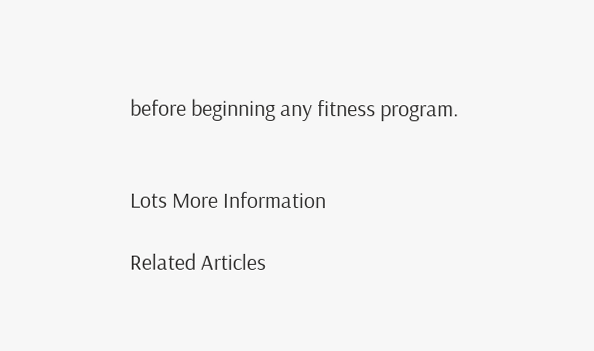before beginning any fitness program.


Lots More Information

Related Articles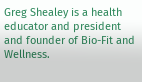Greg Shealey is a health educator and president and founder of Bio-Fit and Wellness.